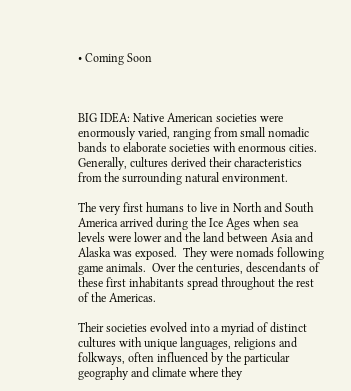• Coming Soon



BIG IDEA: Native American societies were enormously varied, ranging from small nomadic bands to elaborate societies with enormous cities. Generally, cultures derived their characteristics from the surrounding natural environment.

The very first humans to live in North and South America arrived during the Ice Ages when sea levels were lower and the land between Asia and Alaska was exposed.  They were nomads following game animals.  Over the centuries, descendants of these first inhabitants spread throughout the rest of the Americas.

Their societies evolved into a myriad of distinct cultures with unique languages, religions and folkways, often influenced by the particular geography and climate where they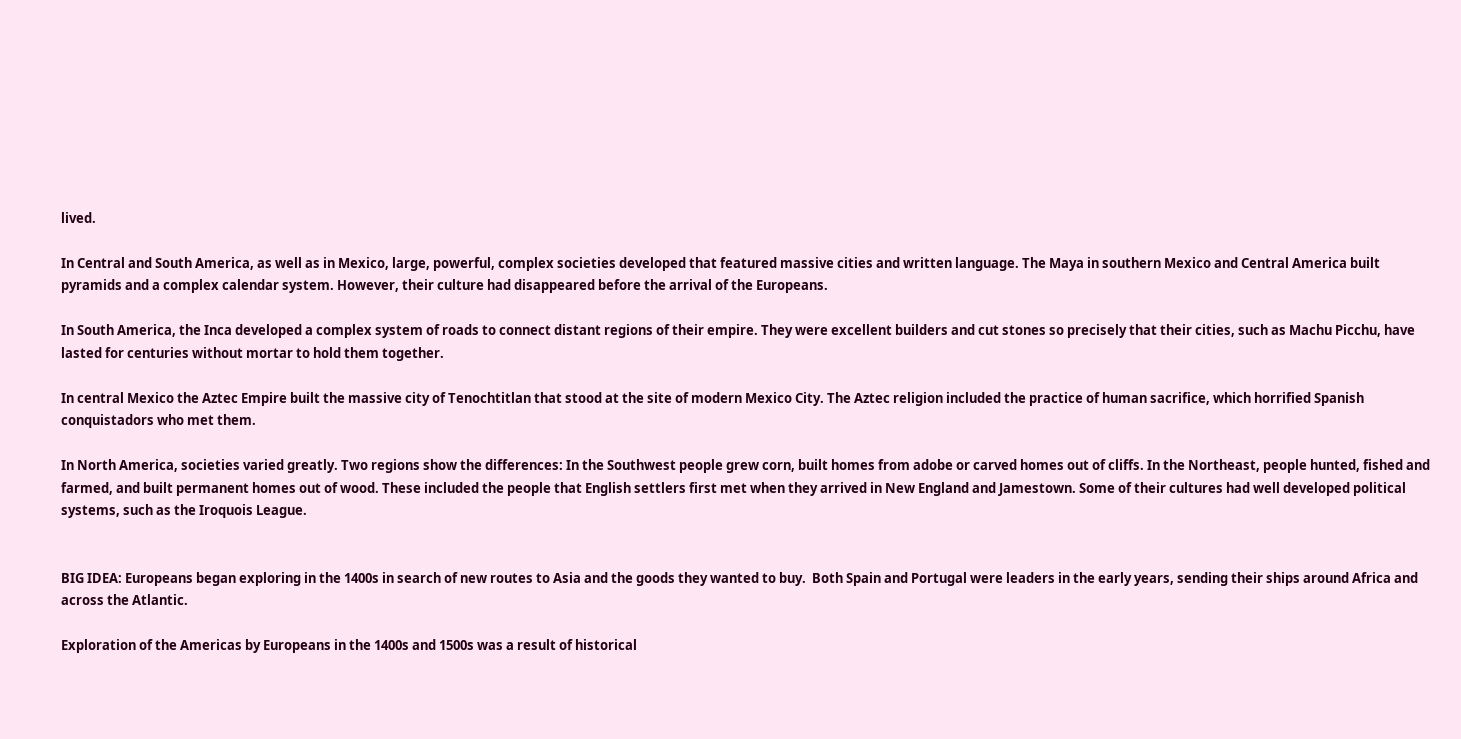lived.

In Central and South America, as well as in Mexico, large, powerful, complex societies developed that featured massive cities and written language. The Maya in southern Mexico and Central America built pyramids and a complex calendar system. However, their culture had disappeared before the arrival of the Europeans.

In South America, the Inca developed a complex system of roads to connect distant regions of their empire. They were excellent builders and cut stones so precisely that their cities, such as Machu Picchu, have lasted for centuries without mortar to hold them together.

In central Mexico the Aztec Empire built the massive city of Tenochtitlan that stood at the site of modern Mexico City. The Aztec religion included the practice of human sacrifice, which horrified Spanish conquistadors who met them.

In North America, societies varied greatly. Two regions show the differences: In the Southwest people grew corn, built homes from adobe or carved homes out of cliffs. In the Northeast, people hunted, fished and farmed, and built permanent homes out of wood. These included the people that English settlers first met when they arrived in New England and Jamestown. Some of their cultures had well developed political systems, such as the Iroquois League.


BIG IDEA: Europeans began exploring in the 1400s in search of new routes to Asia and the goods they wanted to buy.  Both Spain and Portugal were leaders in the early years, sending their ships around Africa and across the Atlantic.

Exploration of the Americas by Europeans in the 1400s and 1500s was a result of historical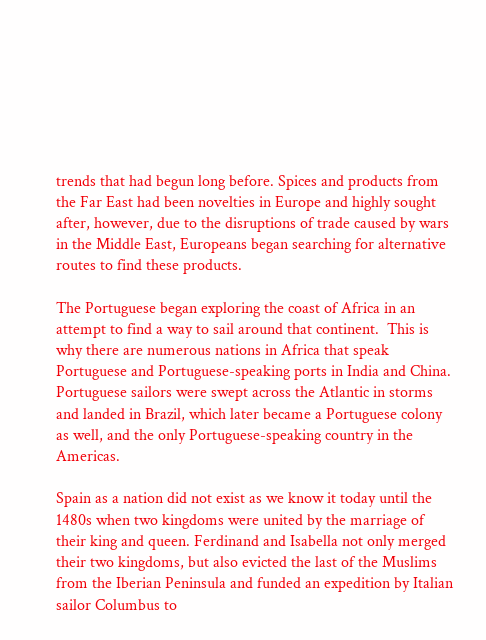trends that had begun long before. Spices and products from the Far East had been novelties in Europe and highly sought after, however, due to the disruptions of trade caused by wars in the Middle East, Europeans began searching for alternative routes to find these products.

The Portuguese began exploring the coast of Africa in an attempt to find a way to sail around that continent.  This is why there are numerous nations in Africa that speak Portuguese and Portuguese-speaking ports in India and China.  Portuguese sailors were swept across the Atlantic in storms and landed in Brazil, which later became a Portuguese colony as well, and the only Portuguese-speaking country in the Americas.

Spain as a nation did not exist as we know it today until the 1480s when two kingdoms were united by the marriage of their king and queen. Ferdinand and Isabella not only merged their two kingdoms, but also evicted the last of the Muslims from the Iberian Peninsula and funded an expedition by Italian sailor Columbus to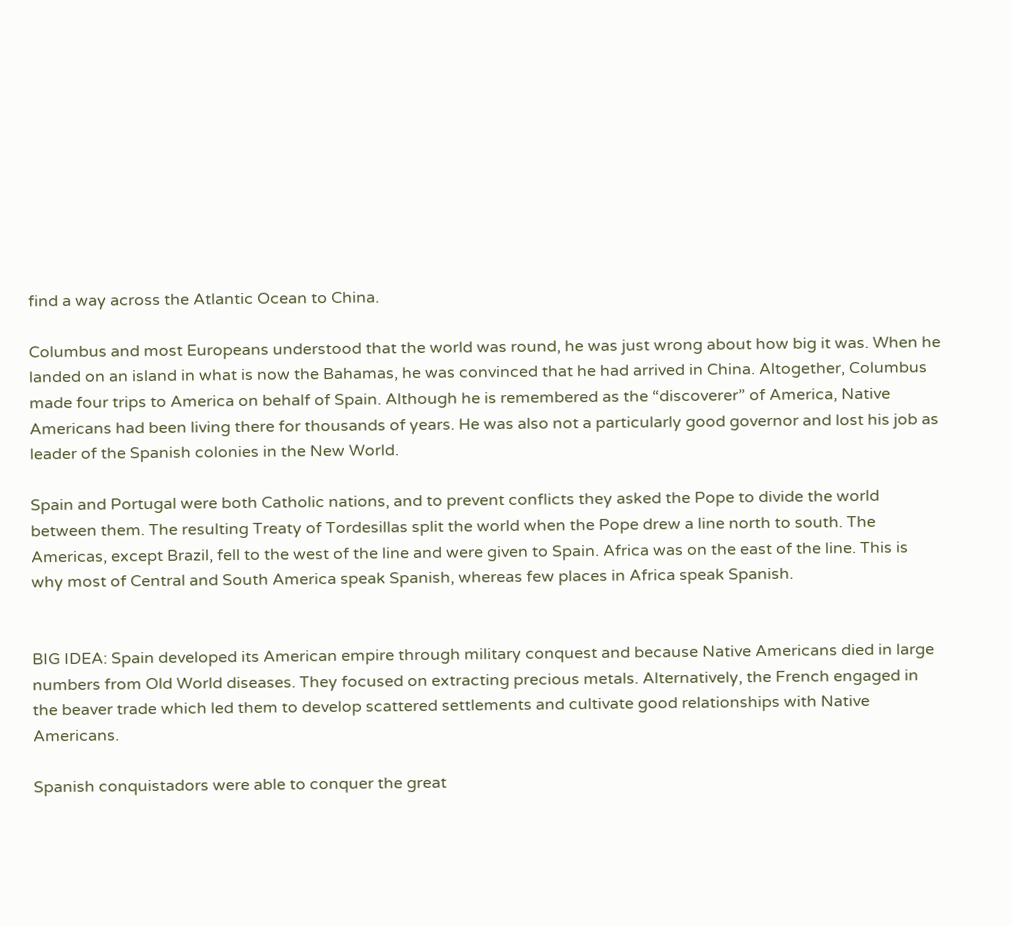find a way across the Atlantic Ocean to China.

Columbus and most Europeans understood that the world was round, he was just wrong about how big it was. When he landed on an island in what is now the Bahamas, he was convinced that he had arrived in China. Altogether, Columbus made four trips to America on behalf of Spain. Although he is remembered as the “discoverer” of America, Native Americans had been living there for thousands of years. He was also not a particularly good governor and lost his job as leader of the Spanish colonies in the New World.

Spain and Portugal were both Catholic nations, and to prevent conflicts they asked the Pope to divide the world between them. The resulting Treaty of Tordesillas split the world when the Pope drew a line north to south. The Americas, except Brazil, fell to the west of the line and were given to Spain. Africa was on the east of the line. This is why most of Central and South America speak Spanish, whereas few places in Africa speak Spanish.


BIG IDEA: Spain developed its American empire through military conquest and because Native Americans died in large numbers from Old World diseases. They focused on extracting precious metals. Alternatively, the French engaged in the beaver trade which led them to develop scattered settlements and cultivate good relationships with Native Americans.

Spanish conquistadors were able to conquer the great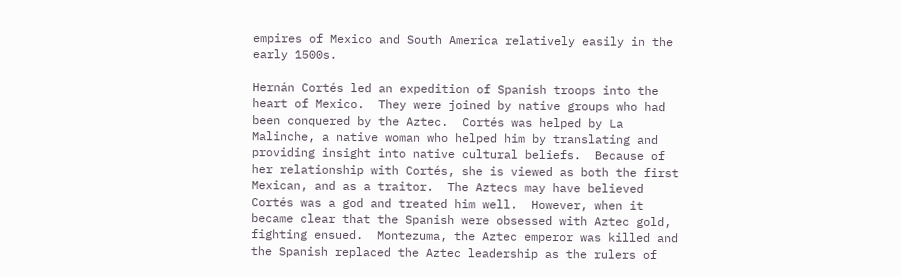empires of Mexico and South America relatively easily in the early 1500s.

Hernán Cortés led an expedition of Spanish troops into the heart of Mexico.  They were joined by native groups who had been conquered by the Aztec.  Cortés was helped by La Malinche, a native woman who helped him by translating and providing insight into native cultural beliefs.  Because of her relationship with Cortés, she is viewed as both the first Mexican, and as a traitor.  The Aztecs may have believed Cortés was a god and treated him well.  However, when it became clear that the Spanish were obsessed with Aztec gold, fighting ensued.  Montezuma, the Aztec emperor was killed and the Spanish replaced the Aztec leadership as the rulers of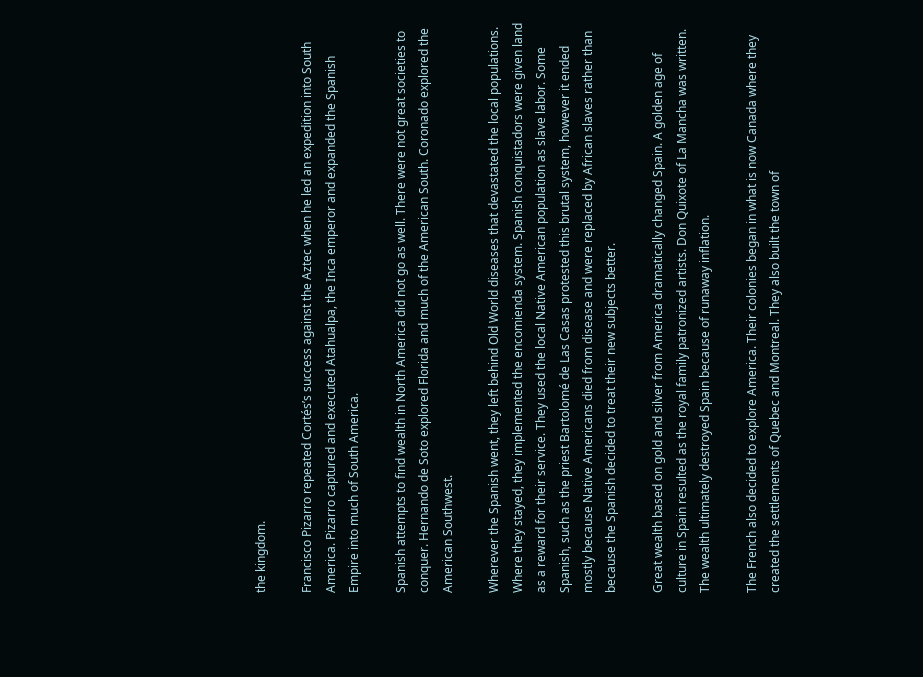the kingdom.

Francisco Pizarro repeated Cortés’s success against the Aztec when he led an expedition into South America. Pizarro captured and executed Atahualpa, the Inca emperor and expanded the Spanish Empire into much of South America.

Spanish attempts to find wealth in North America did not go as well. There were not great societies to conquer. Hernando de Soto explored Florida and much of the American South. Coronado explored the American Southwest.

Wherever the Spanish went, they left behind Old World diseases that devastated the local populations. Where they stayed, they implemented the encomienda system. Spanish conquistadors were given land as a reward for their service. They used the local Native American population as slave labor. Some Spanish, such as the priest Bartolomé de Las Casas protested this brutal system, however it ended mostly because Native Americans died from disease and were replaced by African slaves rather than because the Spanish decided to treat their new subjects better.

Great wealth based on gold and silver from America dramatically changed Spain. A golden age of culture in Spain resulted as the royal family patronized artists. Don Quixote of La Mancha was written. The wealth ultimately destroyed Spain because of runaway inflation.

The French also decided to explore America. Their colonies began in what is now Canada where they created the settlements of Quebec and Montreal. They also built the town of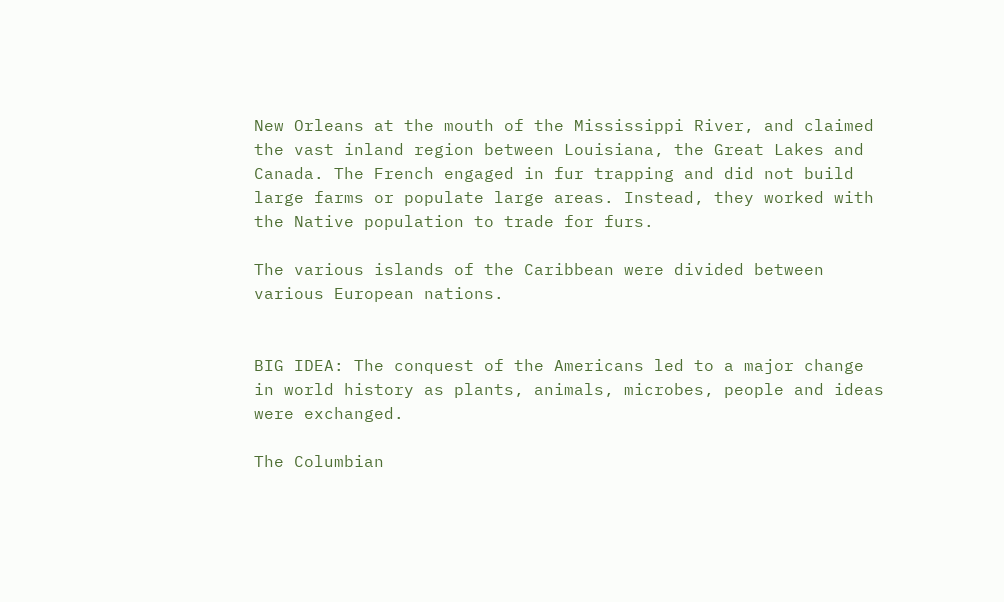New Orleans at the mouth of the Mississippi River, and claimed the vast inland region between Louisiana, the Great Lakes and Canada. The French engaged in fur trapping and did not build large farms or populate large areas. Instead, they worked with the Native population to trade for furs.

The various islands of the Caribbean were divided between various European nations.


BIG IDEA: The conquest of the Americans led to a major change in world history as plants, animals, microbes, people and ideas were exchanged.

The Columbian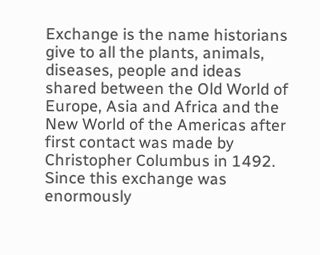Exchange is the name historians give to all the plants, animals, diseases, people and ideas shared between the Old World of Europe, Asia and Africa and the New World of the Americas after first contact was made by Christopher Columbus in 1492. Since this exchange was enormously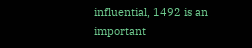influential, 1492 is an important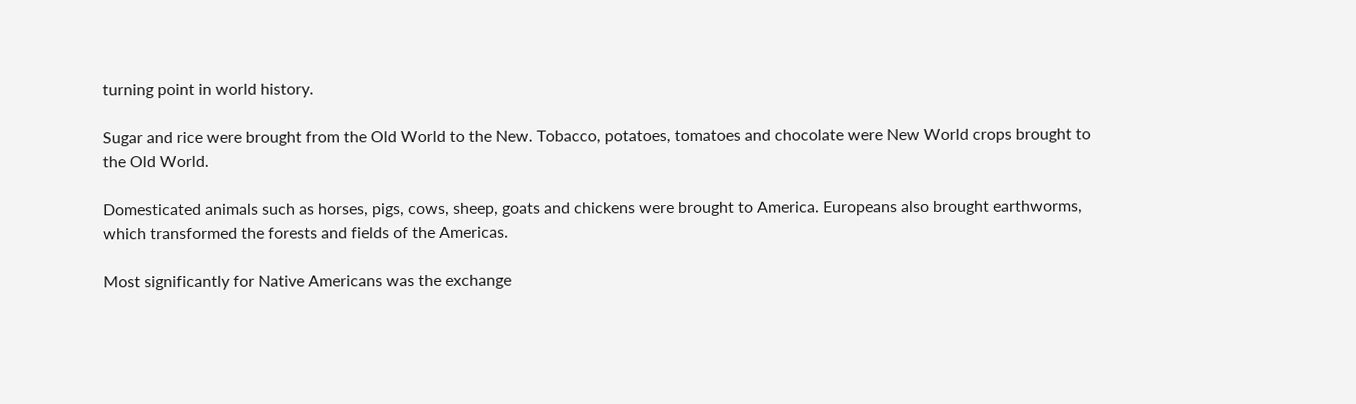turning point in world history.

Sugar and rice were brought from the Old World to the New. Tobacco, potatoes, tomatoes and chocolate were New World crops brought to the Old World.

Domesticated animals such as horses, pigs, cows, sheep, goats and chickens were brought to America. Europeans also brought earthworms, which transformed the forests and fields of the Americas.

Most significantly for Native Americans was the exchange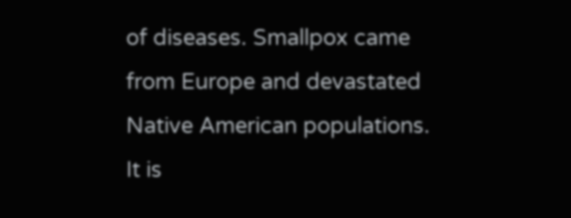of diseases. Smallpox came from Europe and devastated Native American populations. It is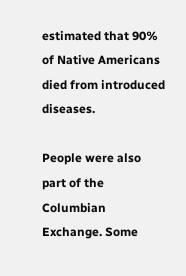estimated that 90% of Native Americans died from introduced diseases.

People were also part of the Columbian Exchange. Some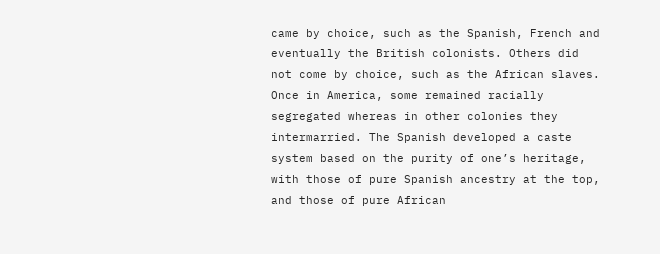came by choice, such as the Spanish, French and eventually the British colonists. Others did not come by choice, such as the African slaves. Once in America, some remained racially segregated whereas in other colonies they intermarried. The Spanish developed a caste system based on the purity of one’s heritage, with those of pure Spanish ancestry at the top, and those of pure African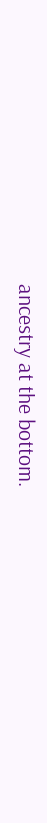ancestry at the bottom.